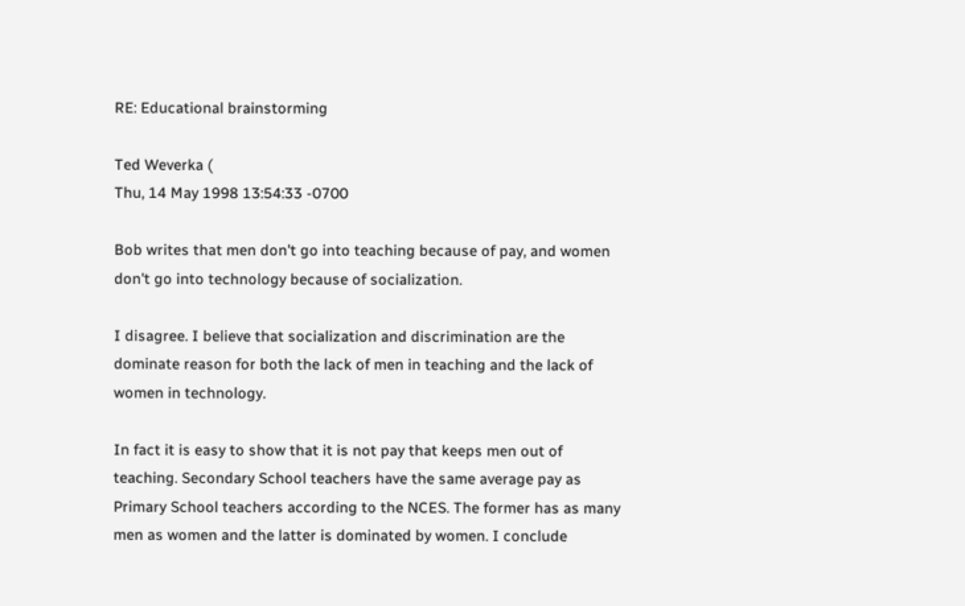RE: Educational brainstorming

Ted Weverka (
Thu, 14 May 1998 13:54:33 -0700

Bob writes that men don't go into teaching because of pay, and women
don't go into technology because of socialization.

I disagree. I believe that socialization and discrimination are the
dominate reason for both the lack of men in teaching and the lack of
women in technology.

In fact it is easy to show that it is not pay that keeps men out of
teaching. Secondary School teachers have the same average pay as
Primary School teachers according to the NCES. The former has as many
men as women and the latter is dominated by women. I conclude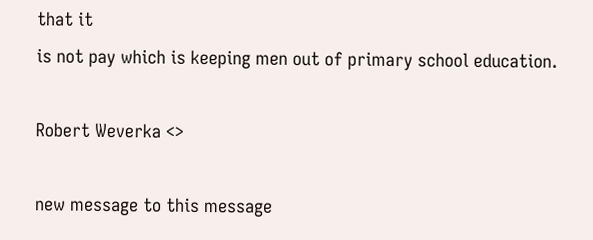that it
is not pay which is keeping men out of primary school education.

Robert Weverka <>

new message to this message